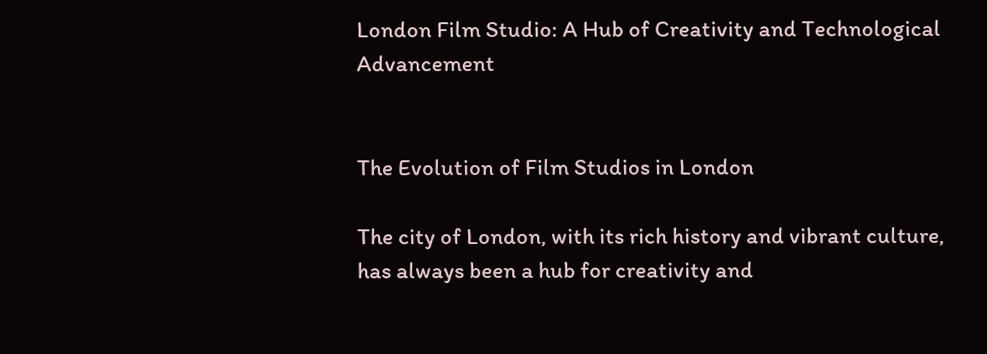London Film Studio: A Hub of Creativity and Technological Advancement


The Evolution of Film Studios in London

The city of London, with its rich history and vibrant culture, has always been a hub for creativity and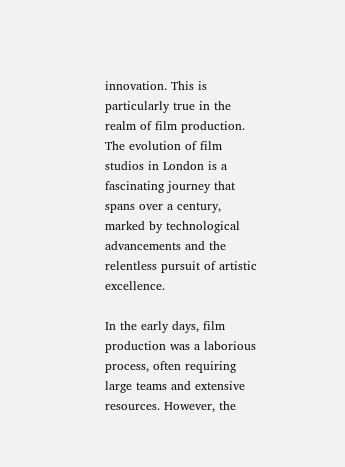innovation. This is particularly true in the realm of film production. The evolution of film studios in London is a fascinating journey that spans over a century, marked by technological advancements and the relentless pursuit of artistic excellence.

In the early days, film production was a laborious process, often requiring large teams and extensive resources. However, the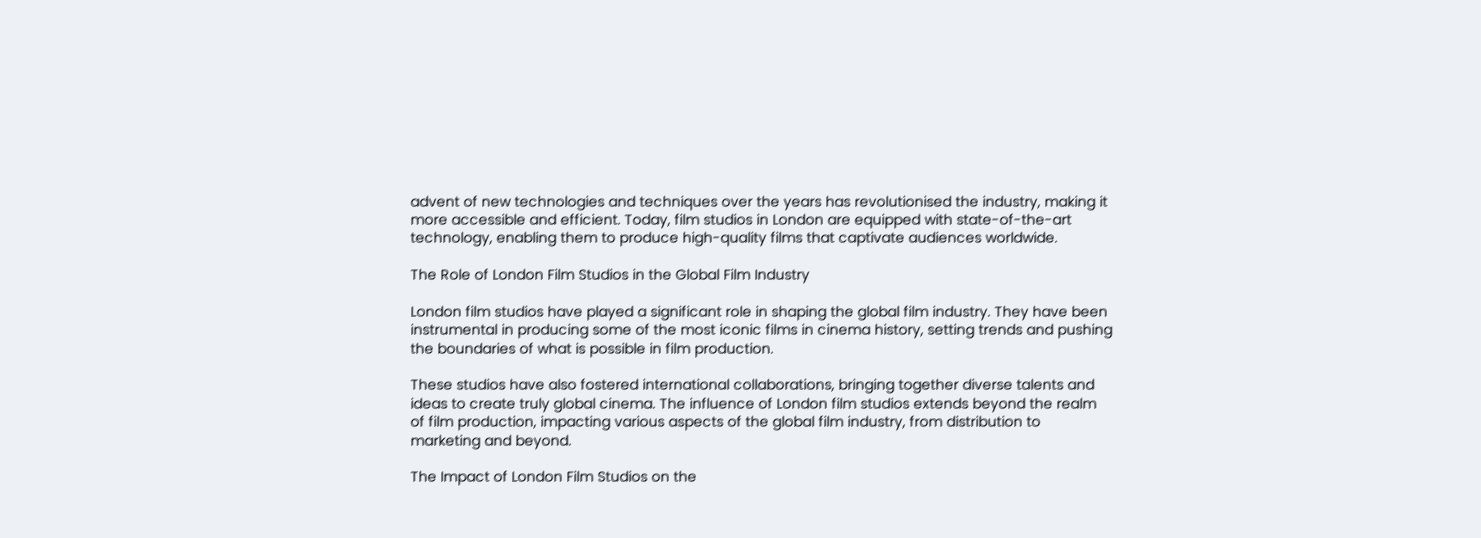advent of new technologies and techniques over the years has revolutionised the industry, making it more accessible and efficient. Today, film studios in London are equipped with state-of-the-art technology, enabling them to produce high-quality films that captivate audiences worldwide.

The Role of London Film Studios in the Global Film Industry

London film studios have played a significant role in shaping the global film industry. They have been instrumental in producing some of the most iconic films in cinema history, setting trends and pushing the boundaries of what is possible in film production.

These studios have also fostered international collaborations, bringing together diverse talents and ideas to create truly global cinema. The influence of London film studios extends beyond the realm of film production, impacting various aspects of the global film industry, from distribution to marketing and beyond.

The Impact of London Film Studios on the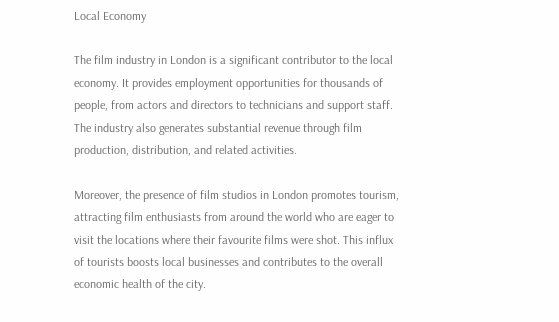Local Economy

The film industry in London is a significant contributor to the local economy. It provides employment opportunities for thousands of people, from actors and directors to technicians and support staff. The industry also generates substantial revenue through film production, distribution, and related activities.

Moreover, the presence of film studios in London promotes tourism, attracting film enthusiasts from around the world who are eager to visit the locations where their favourite films were shot. This influx of tourists boosts local businesses and contributes to the overall economic health of the city.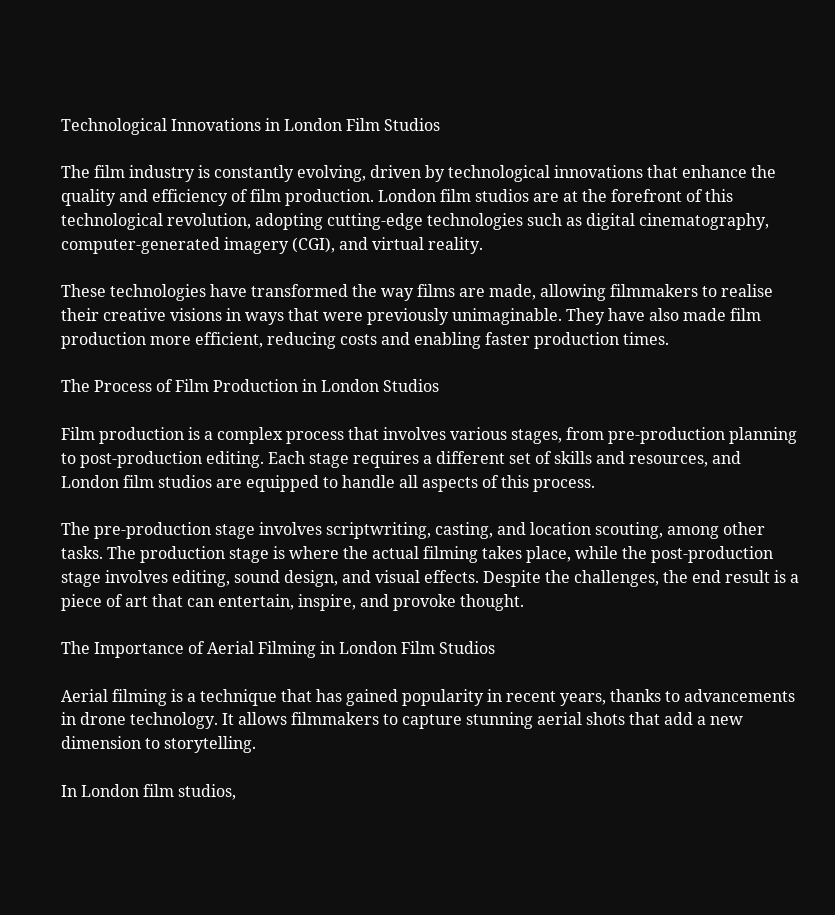Technological Innovations in London Film Studios

The film industry is constantly evolving, driven by technological innovations that enhance the quality and efficiency of film production. London film studios are at the forefront of this technological revolution, adopting cutting-edge technologies such as digital cinematography, computer-generated imagery (CGI), and virtual reality.

These technologies have transformed the way films are made, allowing filmmakers to realise their creative visions in ways that were previously unimaginable. They have also made film production more efficient, reducing costs and enabling faster production times.

The Process of Film Production in London Studios

Film production is a complex process that involves various stages, from pre-production planning to post-production editing. Each stage requires a different set of skills and resources, and London film studios are equipped to handle all aspects of this process.

The pre-production stage involves scriptwriting, casting, and location scouting, among other tasks. The production stage is where the actual filming takes place, while the post-production stage involves editing, sound design, and visual effects. Despite the challenges, the end result is a piece of art that can entertain, inspire, and provoke thought.

The Importance of Aerial Filming in London Film Studios

Aerial filming is a technique that has gained popularity in recent years, thanks to advancements in drone technology. It allows filmmakers to capture stunning aerial shots that add a new dimension to storytelling.

In London film studios,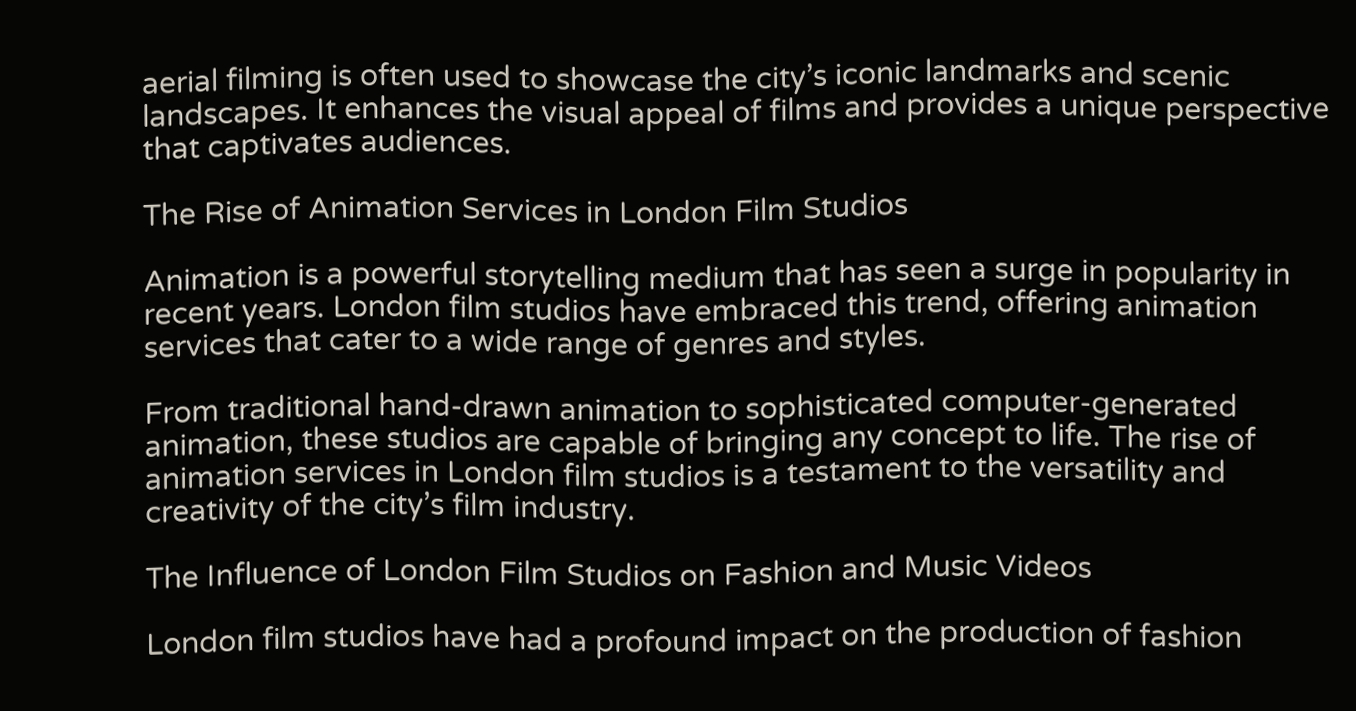aerial filming is often used to showcase the city’s iconic landmarks and scenic landscapes. It enhances the visual appeal of films and provides a unique perspective that captivates audiences.

The Rise of Animation Services in London Film Studios

Animation is a powerful storytelling medium that has seen a surge in popularity in recent years. London film studios have embraced this trend, offering animation services that cater to a wide range of genres and styles.

From traditional hand-drawn animation to sophisticated computer-generated animation, these studios are capable of bringing any concept to life. The rise of animation services in London film studios is a testament to the versatility and creativity of the city’s film industry.

The Influence of London Film Studios on Fashion and Music Videos

London film studios have had a profound impact on the production of fashion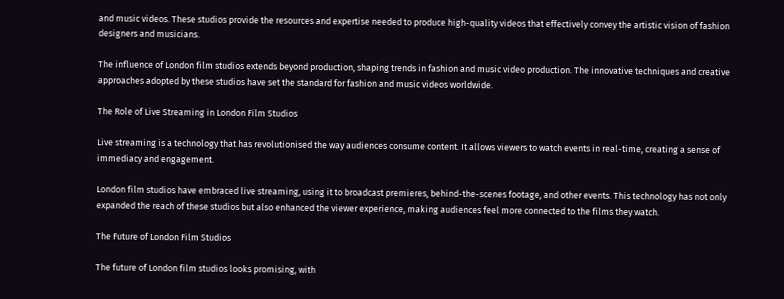and music videos. These studios provide the resources and expertise needed to produce high-quality videos that effectively convey the artistic vision of fashion designers and musicians.

The influence of London film studios extends beyond production, shaping trends in fashion and music video production. The innovative techniques and creative approaches adopted by these studios have set the standard for fashion and music videos worldwide.

The Role of Live Streaming in London Film Studios

Live streaming is a technology that has revolutionised the way audiences consume content. It allows viewers to watch events in real-time, creating a sense of immediacy and engagement.

London film studios have embraced live streaming, using it to broadcast premieres, behind-the-scenes footage, and other events. This technology has not only expanded the reach of these studios but also enhanced the viewer experience, making audiences feel more connected to the films they watch.

The Future of London Film Studios

The future of London film studios looks promising, with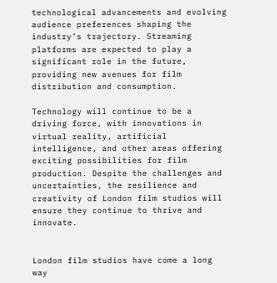technological advancements and evolving audience preferences shaping the industry’s trajectory. Streaming platforms are expected to play a significant role in the future, providing new avenues for film distribution and consumption.

Technology will continue to be a driving force, with innovations in virtual reality, artificial intelligence, and other areas offering exciting possibilities for film production. Despite the challenges and uncertainties, the resilience and creativity of London film studios will ensure they continue to thrive and innovate.


London film studios have come a long way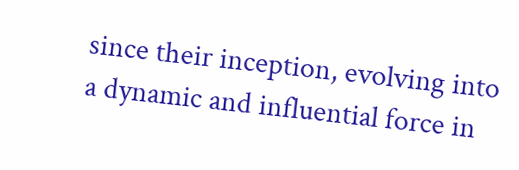since their inception, evolving into a dynamic and influential force in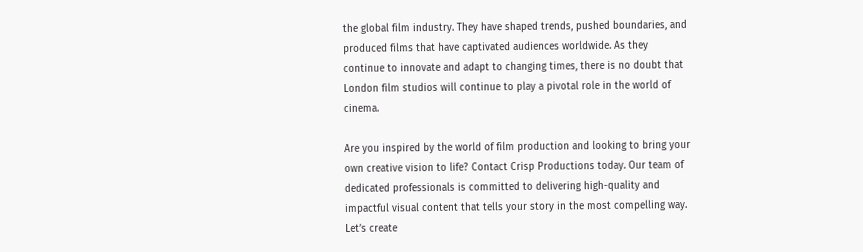the global film industry. They have shaped trends, pushed boundaries, and produced films that have captivated audiences worldwide. As they continue to innovate and adapt to changing times, there is no doubt that London film studios will continue to play a pivotal role in the world of cinema.

Are you inspired by the world of film production and looking to bring your own creative vision to life? Contact Crisp Productions today. Our team of dedicated professionals is committed to delivering high-quality and impactful visual content that tells your story in the most compelling way. Let’s create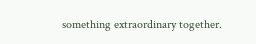something extraordinary together.